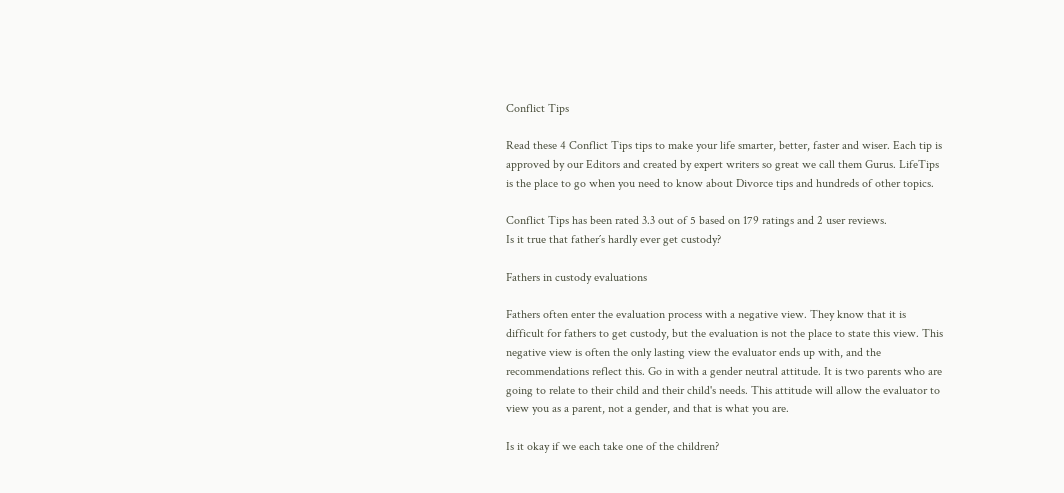Conflict Tips

Read these 4 Conflict Tips tips to make your life smarter, better, faster and wiser. Each tip is approved by our Editors and created by expert writers so great we call them Gurus. LifeTips is the place to go when you need to know about Divorce tips and hundreds of other topics.

Conflict Tips has been rated 3.3 out of 5 based on 179 ratings and 2 user reviews.
Is it true that father´s hardly ever get custody?

Fathers in custody evaluations

Fathers often enter the evaluation process with a negative view. They know that it is difficult for fathers to get custody, but the evaluation is not the place to state this view. This negative view is often the only lasting view the evaluator ends up with, and the recommendations reflect this. Go in with a gender neutral attitude. It is two parents who are going to relate to their child and their child's needs. This attitude will allow the evaluator to view you as a parent, not a gender, and that is what you are.

Is it okay if we each take one of the children?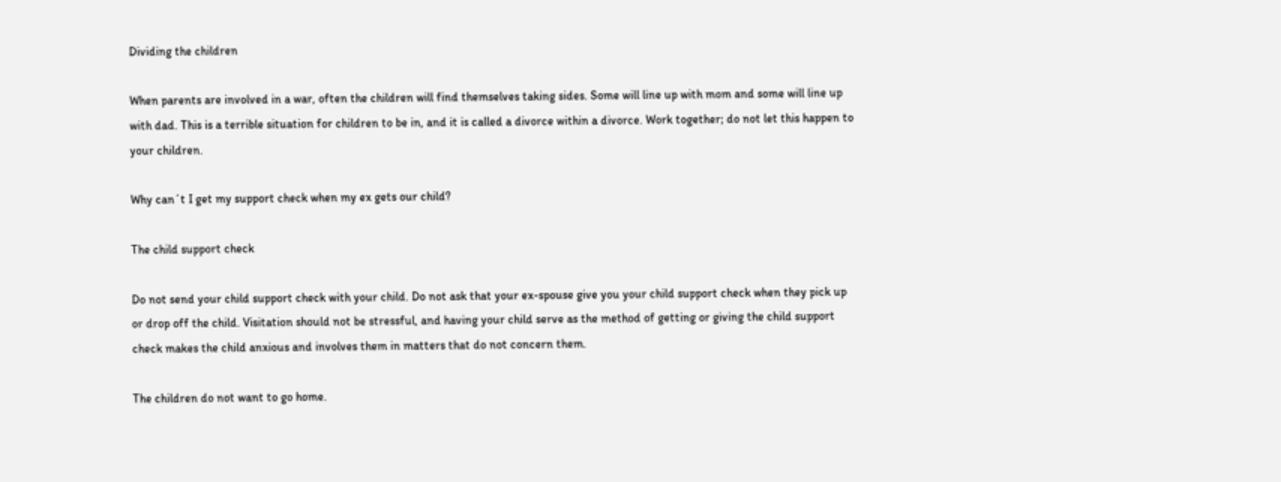Dividing the children

When parents are involved in a war, often the children will find themselves taking sides. Some will line up with mom and some will line up with dad. This is a terrible situation for children to be in, and it is called a divorce within a divorce. Work together; do not let this happen to your children.

Why can´t I get my support check when my ex gets our child?

The child support check

Do not send your child support check with your child. Do not ask that your ex-spouse give you your child support check when they pick up or drop off the child. Visitation should not be stressful, and having your child serve as the method of getting or giving the child support check makes the child anxious and involves them in matters that do not concern them.

The children do not want to go home.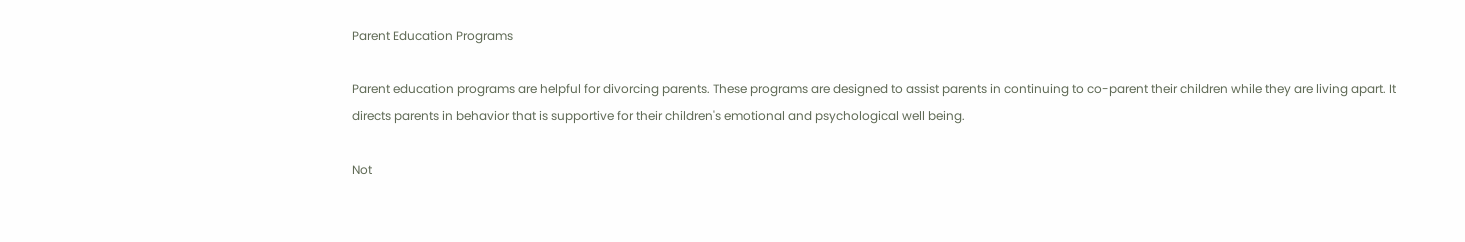Parent Education Programs

Parent education programs are helpful for divorcing parents. These programs are designed to assist parents in continuing to co-parent their children while they are living apart. It directs parents in behavior that is supportive for their children's emotional and psychological well being.

Not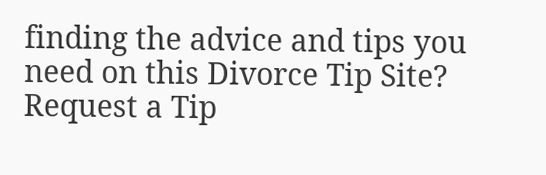finding the advice and tips you need on this Divorce Tip Site? Request a Tip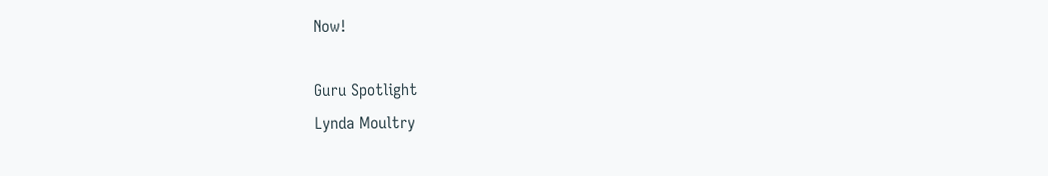Now!

Guru Spotlight
Lynda Moultry